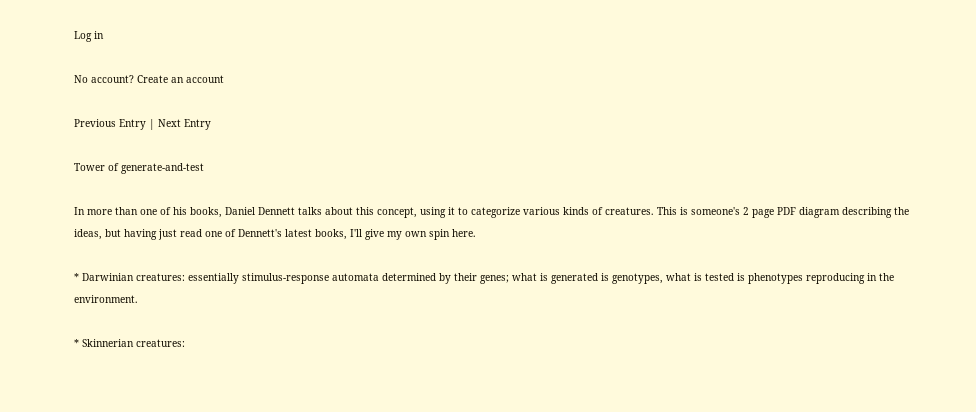Log in

No account? Create an account

Previous Entry | Next Entry

Tower of generate-and-test

In more than one of his books, Daniel Dennett talks about this concept, using it to categorize various kinds of creatures. This is someone's 2 page PDF diagram describing the ideas, but having just read one of Dennett's latest books, I'll give my own spin here.

* Darwinian creatures: essentially stimulus-response automata determined by their genes; what is generated is genotypes, what is tested is phenotypes reproducing in the environment.

* Skinnerian creatures: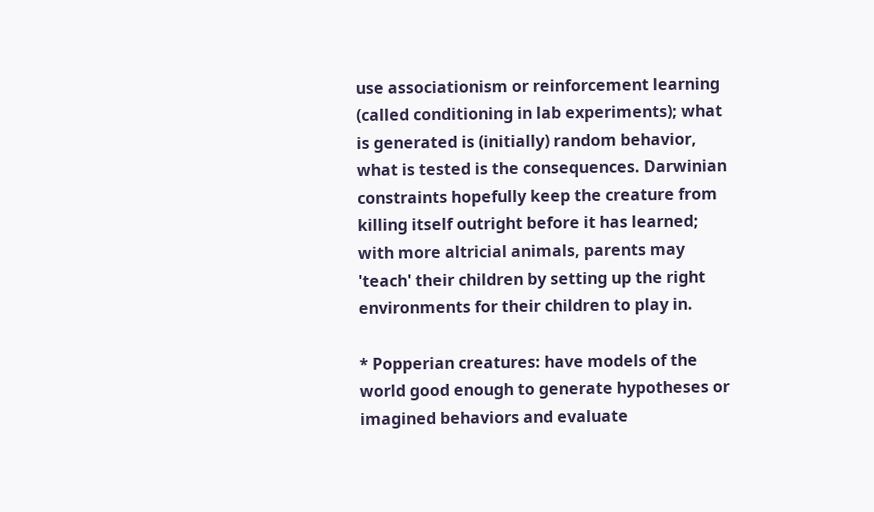use associationism or reinforcement learning (called conditioning in lab experiments); what is generated is (initially) random behavior, what is tested is the consequences. Darwinian constraints hopefully keep the creature from killing itself outright before it has learned; with more altricial animals, parents may 'teach' their children by setting up the right environments for their children to play in.

* Popperian creatures: have models of the world good enough to generate hypotheses or imagined behaviors and evaluate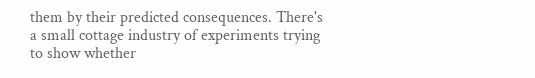them by their predicted consequences. There's a small cottage industry of experiments trying to show whether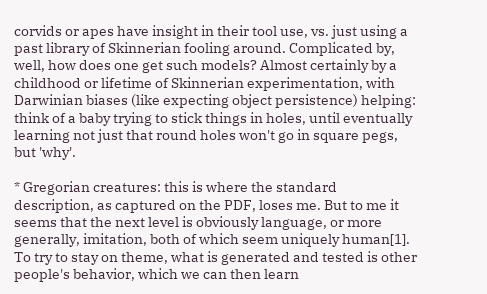corvids or apes have insight in their tool use, vs. just using a past library of Skinnerian fooling around. Complicated by, well, how does one get such models? Almost certainly by a childhood or lifetime of Skinnerian experimentation, with Darwinian biases (like expecting object persistence) helping: think of a baby trying to stick things in holes, until eventually learning not just that round holes won't go in square pegs, but 'why'.

* Gregorian creatures: this is where the standard description, as captured on the PDF, loses me. But to me it seems that the next level is obviously language, or more generally, imitation, both of which seem uniquely human[1]. To try to stay on theme, what is generated and tested is other people's behavior, which we can then learn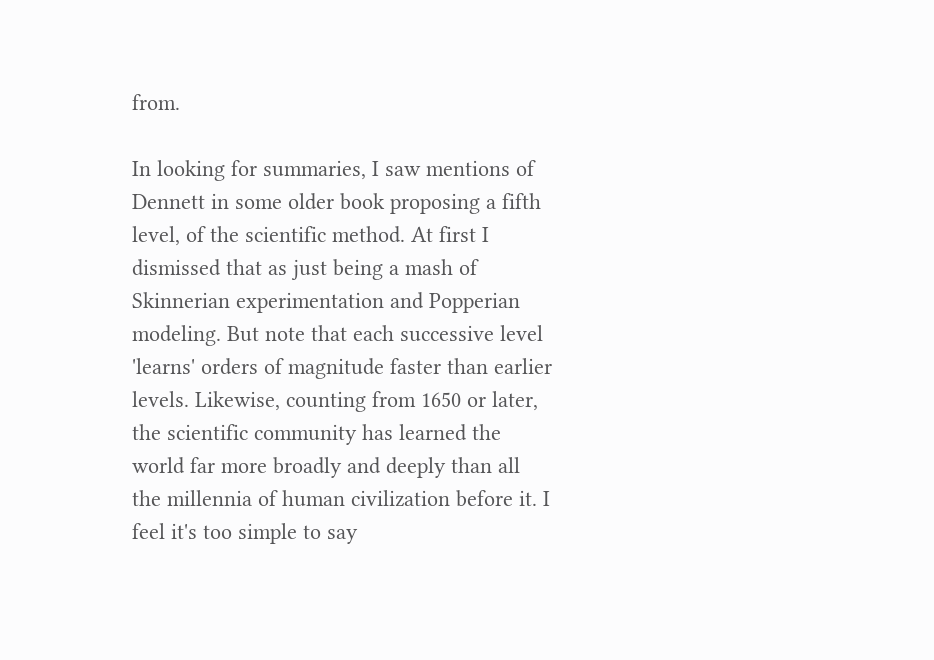from.

In looking for summaries, I saw mentions of Dennett in some older book proposing a fifth level, of the scientific method. At first I dismissed that as just being a mash of Skinnerian experimentation and Popperian modeling. But note that each successive level 'learns' orders of magnitude faster than earlier levels. Likewise, counting from 1650 or later, the scientific community has learned the world far more broadly and deeply than all the millennia of human civilization before it. I feel it's too simple to say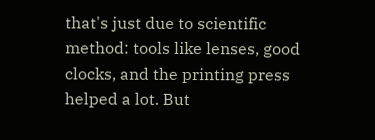that's just due to scientific method: tools like lenses, good clocks, and the printing press helped a lot. But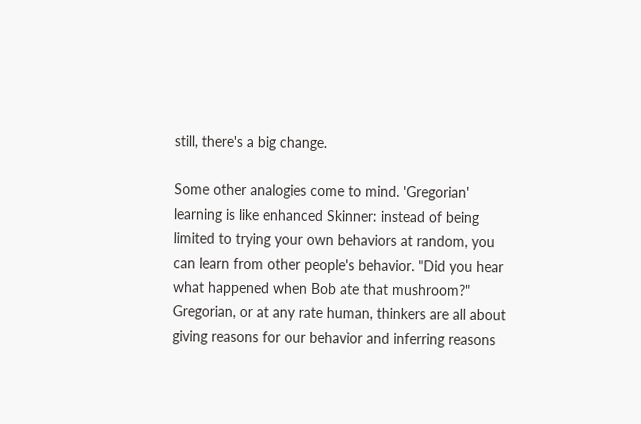still, there's a big change.

Some other analogies come to mind. 'Gregorian' learning is like enhanced Skinner: instead of being limited to trying your own behaviors at random, you can learn from other people's behavior. "Did you hear what happened when Bob ate that mushroom?" Gregorian, or at any rate human, thinkers are all about giving reasons for our behavior and inferring reasons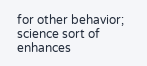for other behavior; science sort of enhances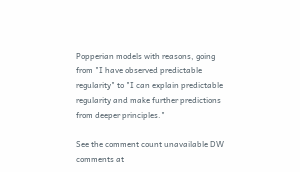Popperian models with reasons, going from "I have observed predictable regularity" to "I can explain predictable regularity and make further predictions from deeper principles."

See the comment count unavailable DW comments at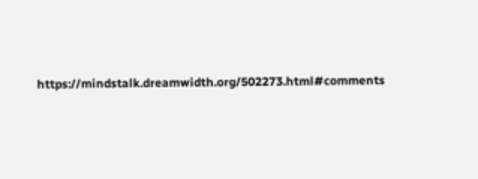https://mindstalk.dreamwidth.org/502273.html#comments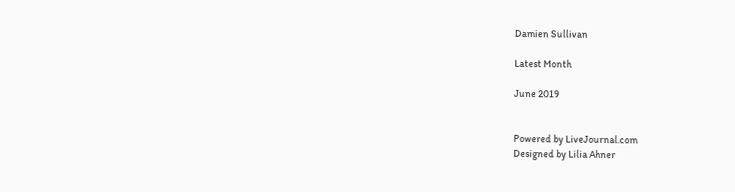Damien Sullivan

Latest Month

June 2019


Powered by LiveJournal.com
Designed by Lilia Ahner